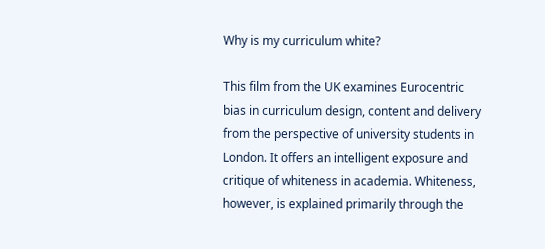Why is my curriculum white?

This film from the UK examines Eurocentric bias in curriculum design, content and delivery from the perspective of university students in London. It offers an intelligent exposure and critique of whiteness in academia. Whiteness, however, is explained primarily through the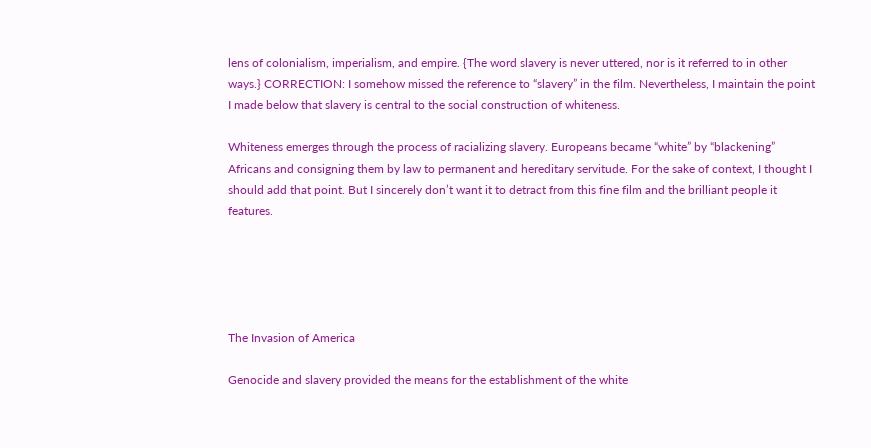lens of colonialism, imperialism, and empire. {The word slavery is never uttered, nor is it referred to in other ways.} CORRECTION: I somehow missed the reference to “slavery” in the film. Nevertheless, I maintain the point I made below that slavery is central to the social construction of whiteness.

Whiteness emerges through the process of racializing slavery. Europeans became “white” by “blackening” Africans and consigning them by law to permanent and hereditary servitude. For the sake of context, I thought I should add that point. But I sincerely don’t want it to detract from this fine film and the brilliant people it features.





The Invasion of America

Genocide and slavery provided the means for the establishment of the white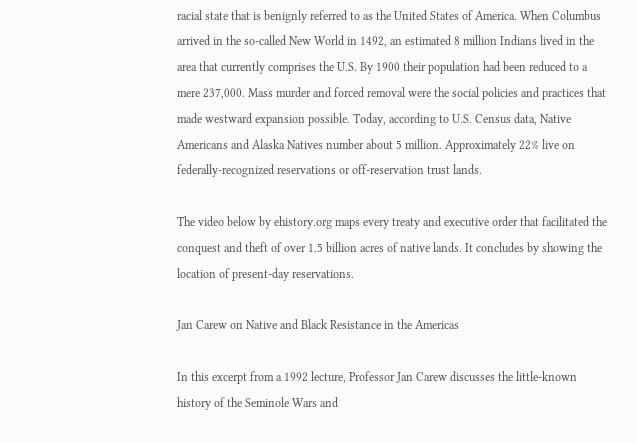racial state that is benignly referred to as the United States of America. When Columbus arrived in the so-called New World in 1492, an estimated 8 million Indians lived in the area that currently comprises the U.S. By 1900 their population had been reduced to a mere 237,000. Mass murder and forced removal were the social policies and practices that made westward expansion possible. Today, according to U.S. Census data, Native Americans and Alaska Natives number about 5 million. Approximately 22% live on federally-recognized reservations or off-reservation trust lands.

The video below by ehistory.org maps every treaty and executive order that facilitated the conquest and theft of over 1.5 billion acres of native lands. It concludes by showing the location of present-day reservations.

Jan Carew on Native and Black Resistance in the Americas

In this excerpt from a 1992 lecture, Professor Jan Carew discusses the little-known history of the Seminole Wars and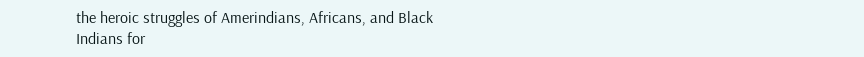the heroic struggles of Amerindians, Africans, and Black Indians for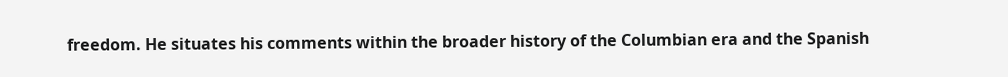freedom. He situates his comments within the broader history of the Columbian era and the Spanish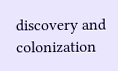discovery and colonization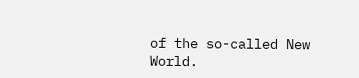of the so-called New World.